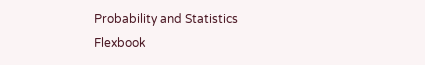Probability and Statistics Flexbook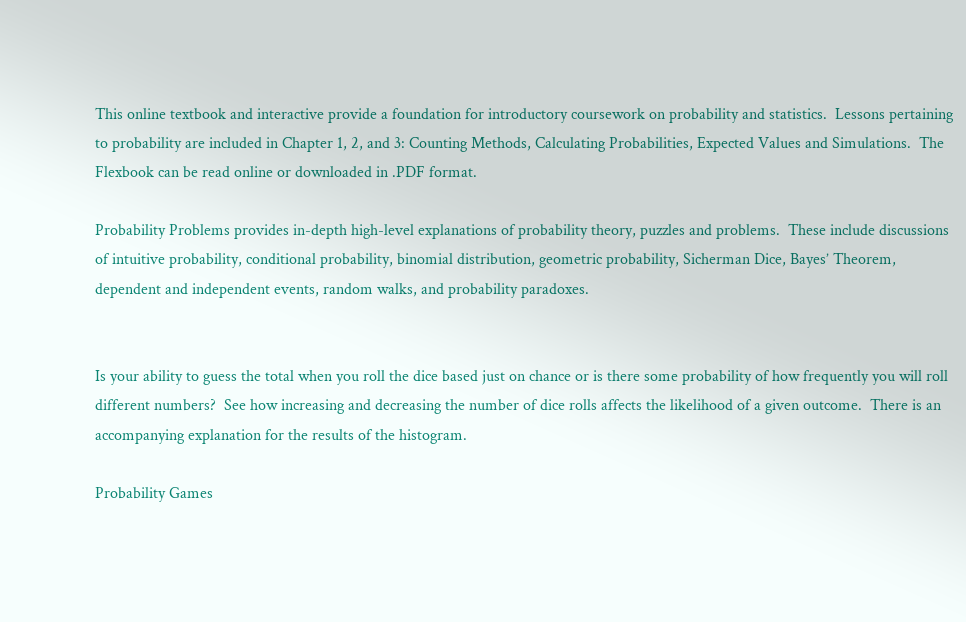This online textbook and interactive provide a foundation for introductory coursework on probability and statistics.  Lessons pertaining to probability are included in Chapter 1, 2, and 3: Counting Methods, Calculating Probabilities, Expected Values and Simulations.  The Flexbook can be read online or downloaded in .PDF format.

Probability Problems provides in-depth high-level explanations of probability theory, puzzles and problems.  These include discussions of intuitive probability, conditional probability, binomial distribution, geometric probability, Sicherman Dice, Bayes’ Theorem, dependent and independent events, random walks, and probability paradoxes.


Is your ability to guess the total when you roll the dice based just on chance or is there some probability of how frequently you will roll different numbers?  See how increasing and decreasing the number of dice rolls affects the likelihood of a given outcome.  There is an accompanying explanation for the results of the histogram.

Probability Games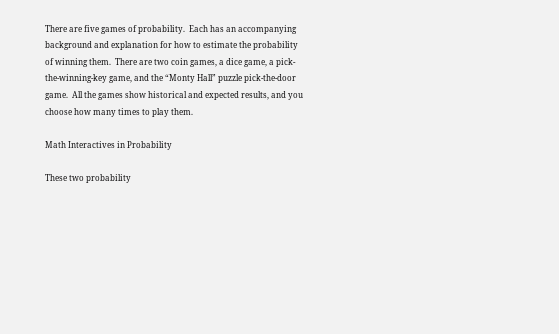There are five games of probability.  Each has an accompanying background and explanation for how to estimate the probability of winning them.  There are two coin games, a dice game, a pick-the-winning-key game, and the “Monty Hall” puzzle pick-the-door game.  All the games show historical and expected results, and you choose how many times to play them.

Math Interactives in Probability

These two probability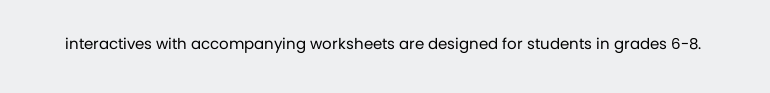interactives with accompanying worksheets are designed for students in grades 6-8.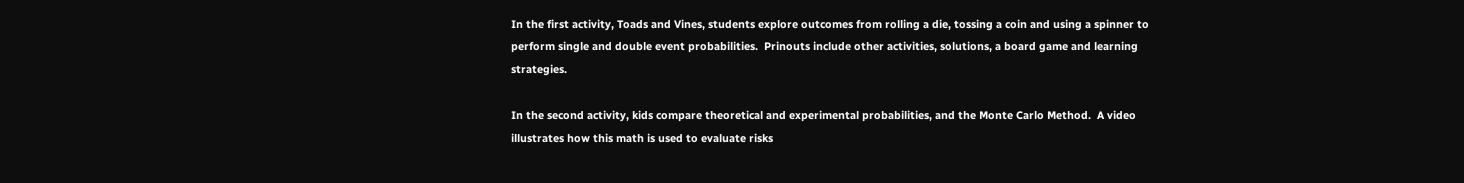In the first activity, Toads and Vines, students explore outcomes from rolling a die, tossing a coin and using a spinner to perform single and double event probabilities.  Prinouts include other activities, solutions, a board game and learning strategies.

In the second activity, kids compare theoretical and experimental probabilities, and the Monte Carlo Method.  A video illustrates how this math is used to evaluate risks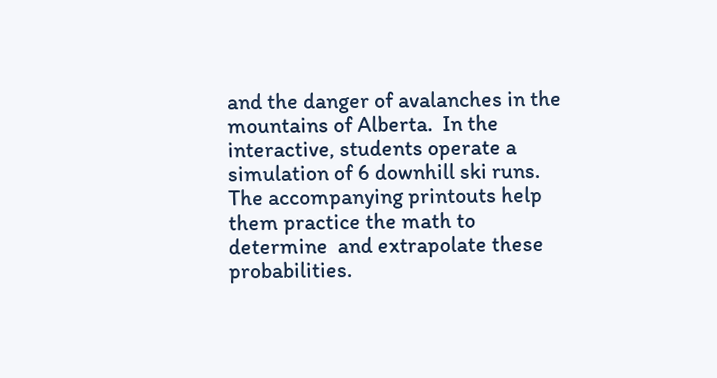and the danger of avalanches in the mountains of Alberta.  In the interactive, students operate a simulation of 6 downhill ski runs.  The accompanying printouts help them practice the math to determine  and extrapolate these probabilities.